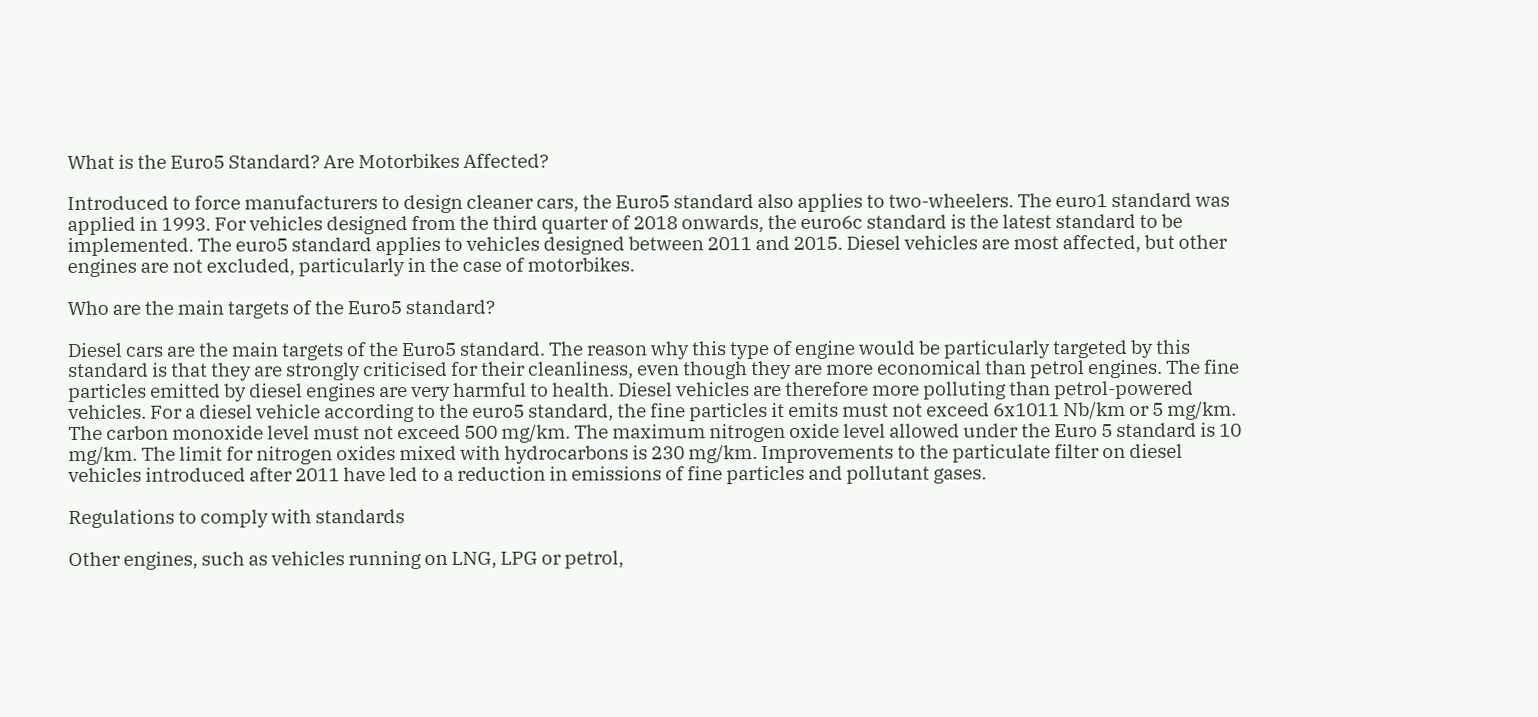What is the Euro5 Standard? Are Motorbikes Affected?

Introduced to force manufacturers to design cleaner cars, the Euro5 standard also applies to two-wheelers. The euro1 standard was applied in 1993. For vehicles designed from the third quarter of 2018 onwards, the euro6c standard is the latest standard to be implemented. The euro5 standard applies to vehicles designed between 2011 and 2015. Diesel vehicles are most affected, but other engines are not excluded, particularly in the case of motorbikes.

Who are the main targets of the Euro5 standard?

Diesel cars are the main targets of the Euro5 standard. The reason why this type of engine would be particularly targeted by this standard is that they are strongly criticised for their cleanliness, even though they are more economical than petrol engines. The fine particles emitted by diesel engines are very harmful to health. Diesel vehicles are therefore more polluting than petrol-powered vehicles. For a diesel vehicle according to the euro5 standard, the fine particles it emits must not exceed 6x1011 Nb/km or 5 mg/km. The carbon monoxide level must not exceed 500 mg/km. The maximum nitrogen oxide level allowed under the Euro 5 standard is 10 mg/km. The limit for nitrogen oxides mixed with hydrocarbons is 230 mg/km. Improvements to the particulate filter on diesel vehicles introduced after 2011 have led to a reduction in emissions of fine particles and pollutant gases.

Regulations to comply with standards

Other engines, such as vehicles running on LNG, LPG or petrol,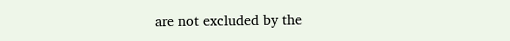are not excluded by the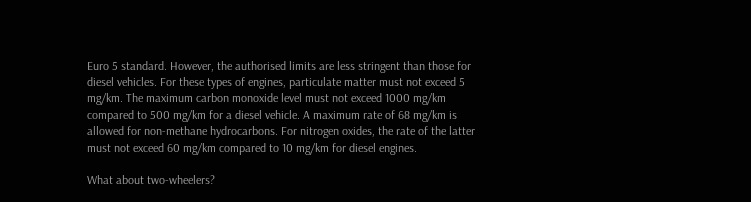Euro 5 standard. However, the authorised limits are less stringent than those for diesel vehicles. For these types of engines, particulate matter must not exceed 5 mg/km. The maximum carbon monoxide level must not exceed 1000 mg/km compared to 500 mg/km for a diesel vehicle. A maximum rate of 68 mg/km is allowed for non-methane hydrocarbons. For nitrogen oxides, the rate of the latter must not exceed 60 mg/km compared to 10 mg/km for diesel engines.

What about two-wheelers?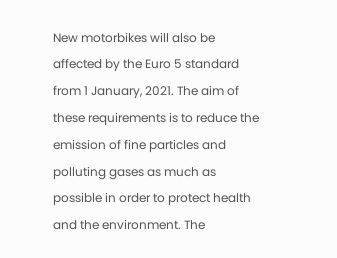New motorbikes will also be affected by the Euro 5 standard from 1 January, 2021. The aim of these requirements is to reduce the emission of fine particles and polluting gases as much as possible in order to protect health and the environment. The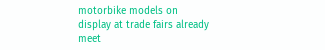motorbike models on display at trade fairs already meet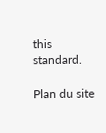this standard.

Plan du site